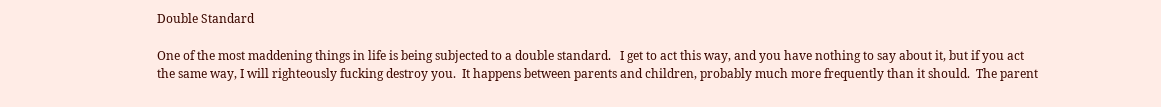Double Standard

One of the most maddening things in life is being subjected to a double standard.   I get to act this way, and you have nothing to say about it, but if you act the same way, I will righteously fucking destroy you.  It happens between parents and children, probably much more frequently than it should.  The parent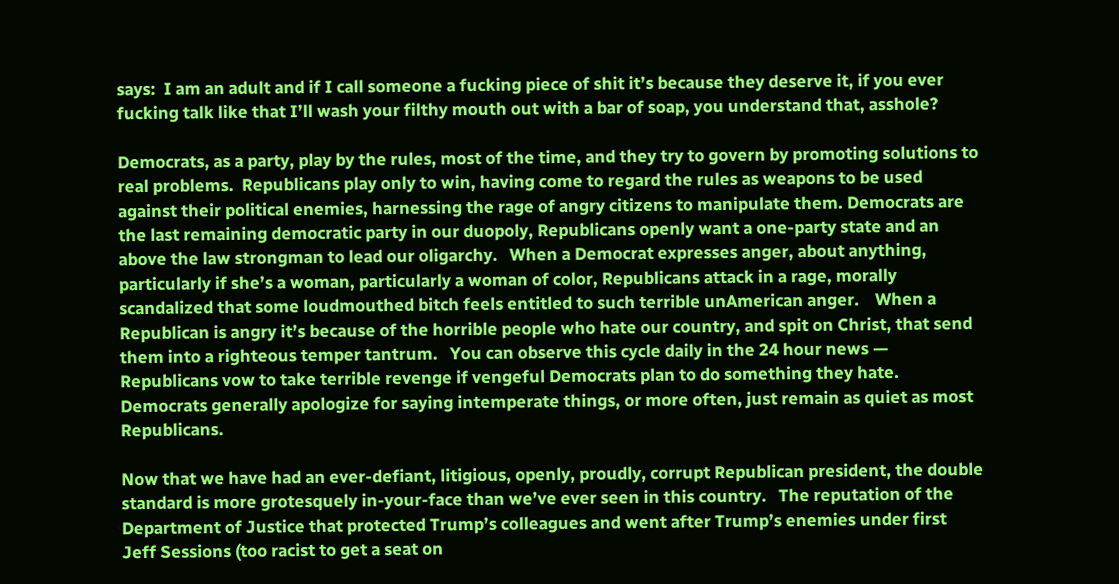says:  I am an adult and if I call someone a fucking piece of shit it’s because they deserve it, if you ever fucking talk like that I’ll wash your filthy mouth out with a bar of soap, you understand that, asshole?

Democrats, as a party, play by the rules, most of the time, and they try to govern by promoting solutions to real problems.  Republicans play only to win, having come to regard the rules as weapons to be used against their political enemies, harnessing the rage of angry citizens to manipulate them. Democrats are the last remaining democratic party in our duopoly, Republicans openly want a one-party state and an above the law strongman to lead our oligarchy.   When a Democrat expresses anger, about anything, particularly if she’s a woman, particularly a woman of color, Republicans attack in a rage, morally scandalized that some loudmouthed bitch feels entitled to such terrible unAmerican anger.    When a Republican is angry it’s because of the horrible people who hate our country, and spit on Christ, that send them into a righteous temper tantrum.   You can observe this cycle daily in the 24 hour news — Republicans vow to take terrible revenge if vengeful Democrats plan to do something they hate.  Democrats generally apologize for saying intemperate things, or more often, just remain as quiet as most Republicans.

Now that we have had an ever-defiant, litigious, openly, proudly, corrupt Republican president, the double standard is more grotesquely in-your-face than we’ve ever seen in this country.   The reputation of the Department of Justice that protected Trump’s colleagues and went after Trump’s enemies under first Jeff Sessions (too racist to get a seat on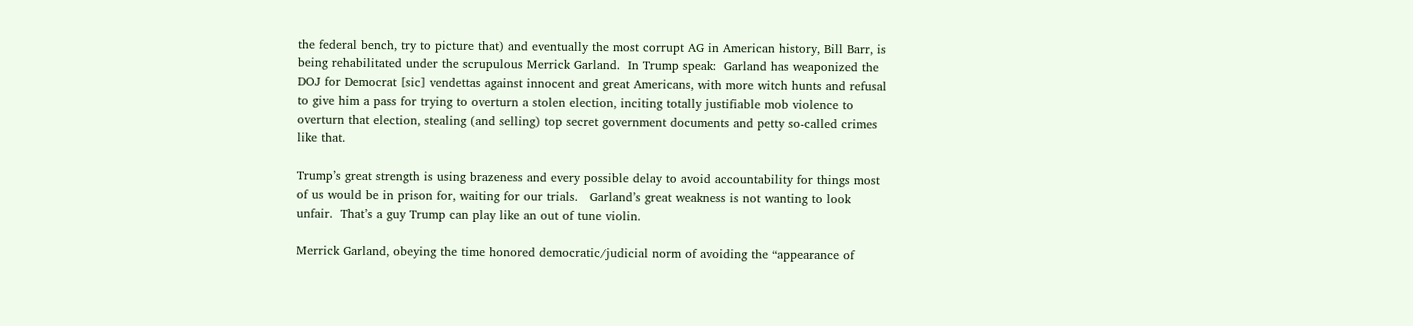the federal bench, try to picture that) and eventually the most corrupt AG in American history, Bill Barr, is being rehabilitated under the scrupulous Merrick Garland.  In Trump speak:  Garland has weaponized the DOJ for Democrat [sic] vendettas against innocent and great Americans, with more witch hunts and refusal to give him a pass for trying to overturn a stolen election, inciting totally justifiable mob violence to overturn that election, stealing (and selling) top secret government documents and petty so-called crimes like that.

Trump’s great strength is using brazeness and every possible delay to avoid accountability for things most of us would be in prison for, waiting for our trials.   Garland’s great weakness is not wanting to look unfair.  That’s a guy Trump can play like an out of tune violin.

Merrick Garland, obeying the time honored democratic/judicial norm of avoiding the “appearance of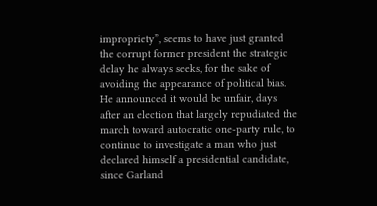impropriety”, seems to have just granted the corrupt former president the strategic delay he always seeks, for the sake of avoiding the appearance of political bias.   He announced it would be unfair, days after an election that largely repudiated the march toward autocratic one-party rule, to continue to investigate a man who just declared himself a presidential candidate, since Garland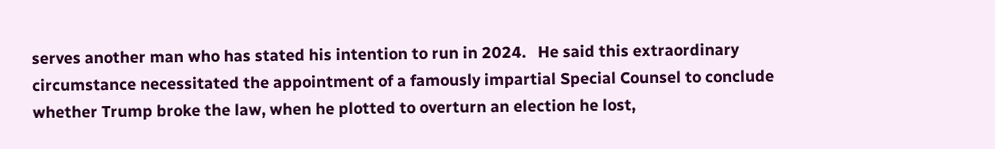serves another man who has stated his intention to run in 2024.   He said this extraordinary circumstance necessitated the appointment of a famously impartial Special Counsel to conclude whether Trump broke the law, when he plotted to overturn an election he lost,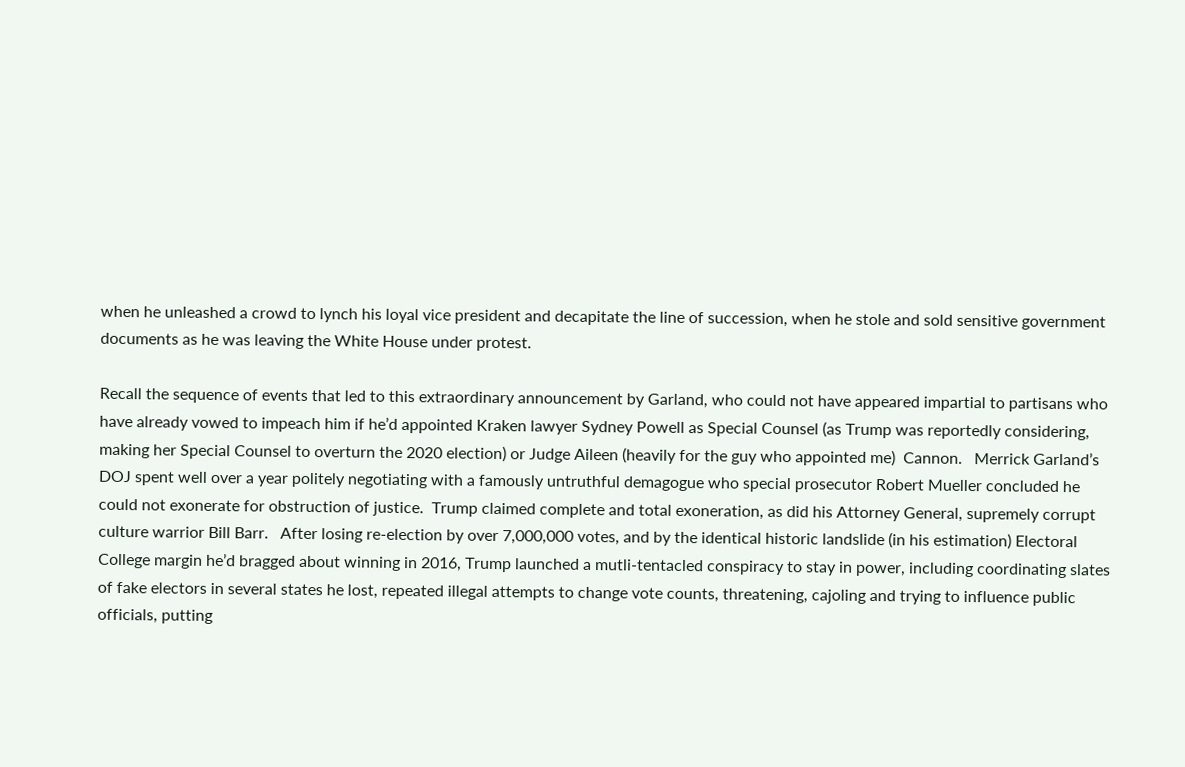when he unleashed a crowd to lynch his loyal vice president and decapitate the line of succession, when he stole and sold sensitive government documents as he was leaving the White House under protest.

Recall the sequence of events that led to this extraordinary announcement by Garland, who could not have appeared impartial to partisans who have already vowed to impeach him if he’d appointed Kraken lawyer Sydney Powell as Special Counsel (as Trump was reportedly considering, making her Special Counsel to overturn the 2020 election) or Judge Aileen (heavily for the guy who appointed me)  Cannon.   Merrick Garland’s DOJ spent well over a year politely negotiating with a famously untruthful demagogue who special prosecutor Robert Mueller concluded he could not exonerate for obstruction of justice.  Trump claimed complete and total exoneration, as did his Attorney General, supremely corrupt culture warrior Bill Barr.   After losing re-election by over 7,000,000 votes, and by the identical historic landslide (in his estimation) Electoral College margin he’d bragged about winning in 2016, Trump launched a mutli-tentacled conspiracy to stay in power, including coordinating slates of fake electors in several states he lost, repeated illegal attempts to change vote counts, threatening, cajoling and trying to influence public officials, putting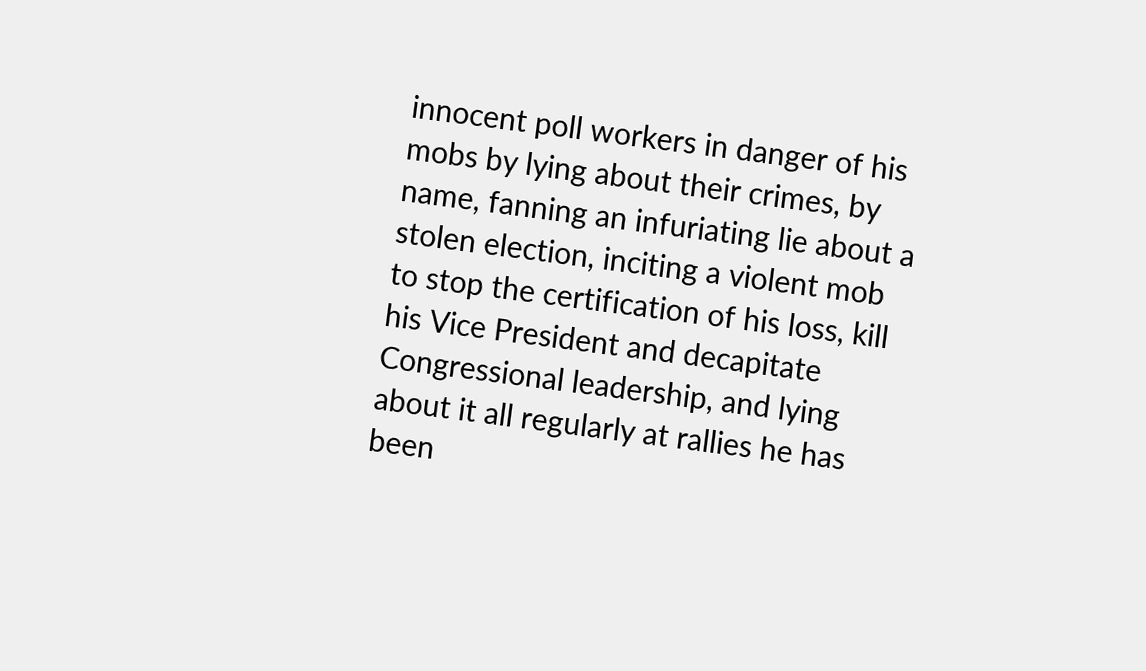innocent poll workers in danger of his mobs by lying about their crimes, by name, fanning an infuriating lie about a stolen election, inciting a violent mob to stop the certification of his loss, kill his Vice President and decapitate Congressional leadership, and lying about it all regularly at rallies he has been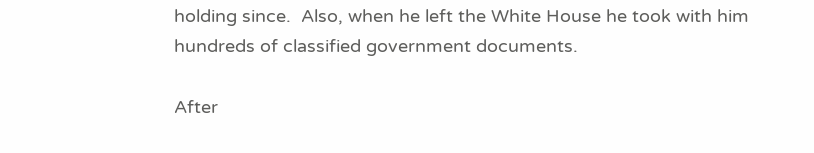holding since.  Also, when he left the White House he took with him hundreds of classified government documents.

After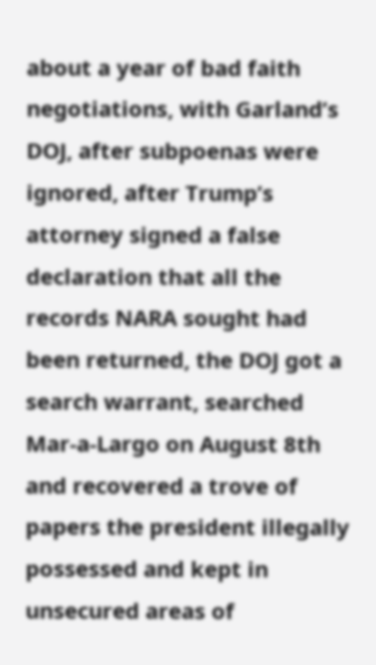about a year of bad faith negotiations, with Garland’s DOJ, after subpoenas were ignored, after Trump’s attorney signed a false declaration that all the records NARA sought had been returned, the DOJ got a search warrant, searched Mar-a-Largo on August 8th and recovered a trove of papers the president illegally possessed and kept in unsecured areas of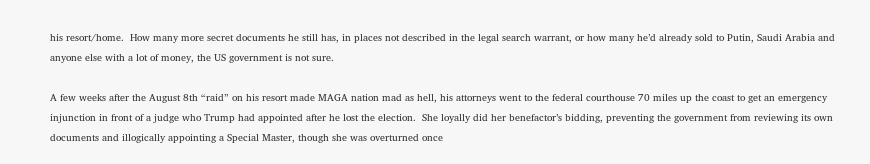his resort/home.  How many more secret documents he still has, in places not described in the legal search warrant, or how many he’d already sold to Putin, Saudi Arabia and anyone else with a lot of money, the US government is not sure.

A few weeks after the August 8th “raid” on his resort made MAGA nation mad as hell, his attorneys went to the federal courthouse 70 miles up the coast to get an emergency injunction in front of a judge who Trump had appointed after he lost the election.  She loyally did her benefactor’s bidding, preventing the government from reviewing its own documents and illogically appointing a Special Master, though she was overturned once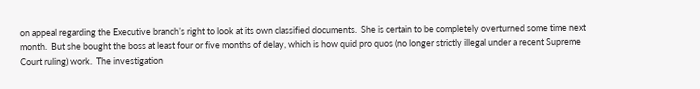on appeal regarding the Executive branch’s right to look at its own classified documents.  She is certain to be completely overturned some time next month.  But she bought the boss at least four or five months of delay, which is how quid pro quos (no longer strictly illegal under a recent Supreme Court ruling) work.  The investigation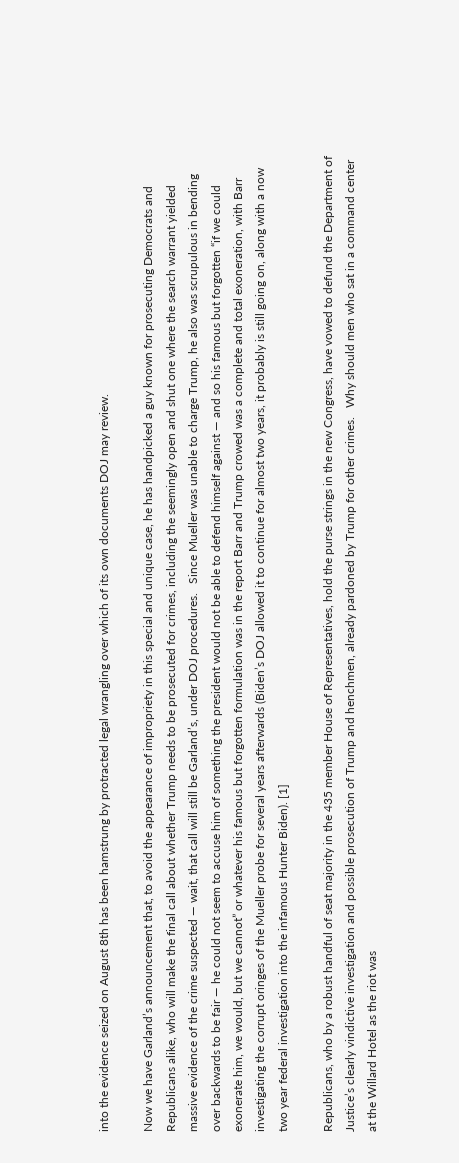into the evidence seized on August 8th has been hamstrung by protracted legal wrangling over which of its own documents DOJ may review.

Now we have Garland’s announcement that, to avoid the appearance of impropriety in this special and unique case, he has handpicked a guy known for prosecuting Democrats and Republicans alike, who will make the final call about whether Trump needs to be prosecuted for crimes, including the seemingly open and shut one where the search warrant yielded massive evidence of the crime suspected — wait, that call will still be Garland’s, under DOJ procedures.   Since Mueller was unable to charge Trump, he also was scrupulous in bending over backwards to be fair — he could not seem to accuse him of something the president would not be able to defend himself against — and so his famous but forgotten “if we could exonerate him, we would, but we cannot” or whatever his famous but forgotten formulation was in the report Barr and Trump crowed was a complete and total exoneration, with Barr investigating the corrupt oringes of the Mueller probe for several years afterwards (Biden’s DOJ allowed it to continue for almost two years, it probably is still going on, along with a now two year federal investigation into the infamous Hunter Biden). [1]

Republicans, who by a robust handful of seat majority in the 435 member House of Representatives, hold the purse strings in the new Congress, have vowed to defund the Department of Justice’s clearly vindictive investigation and possible prosecution of Trump and henchmen, already pardoned by Trump for other crimes.   Why should men who sat in a command center at the Willard Hotel as the riot was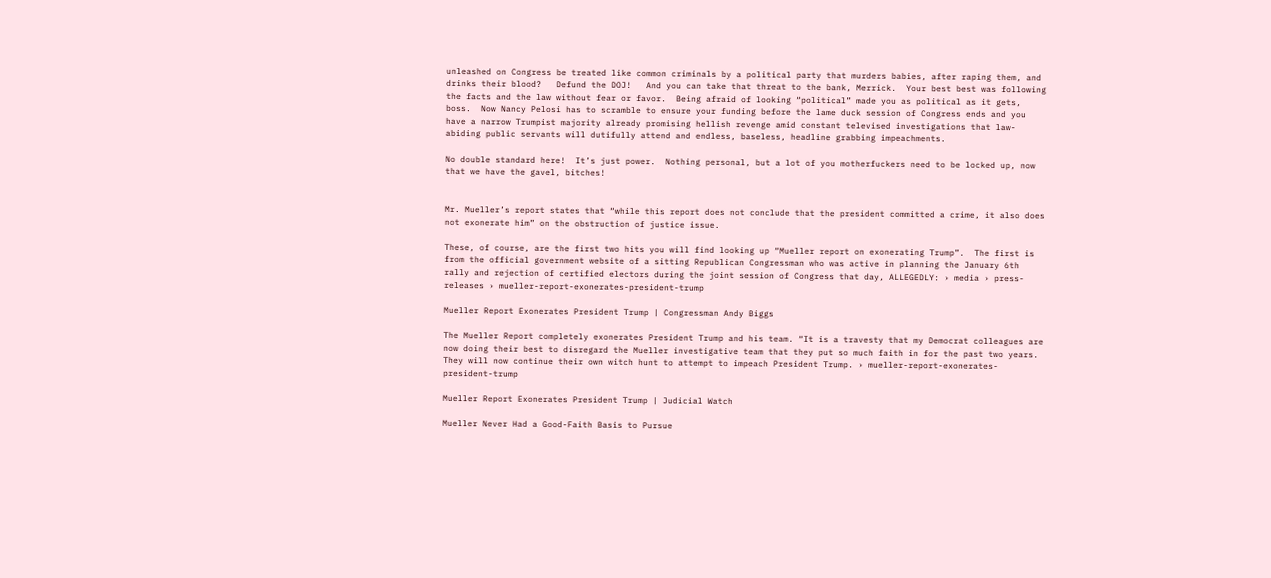unleashed on Congress be treated like common criminals by a political party that murders babies, after raping them, and drinks their blood?   Defund the DOJ!   And you can take that threat to the bank, Merrick.  Your best best was following the facts and the law without fear or favor.  Being afraid of looking “political” made you as political as it gets, boss.  Now Nancy Pelosi has to scramble to ensure your funding before the lame duck session of Congress ends and you have a narrow Trumpist majority already promising hellish revenge amid constant televised investigations that law-abiding public servants will dutifully attend and endless, baseless, headline grabbing impeachments.

No double standard here!  It’s just power.  Nothing personal, but a lot of you motherfuckers need to be locked up, now that we have the gavel, bitches!


Mr. Mueller’s report states that “while this report does not conclude that the president committed a crime, it also does not exonerate him” on the obstruction of justice issue.

These, of course, are the first two hits you will find looking up “Mueller report on exonerating Trump”.  The first is from the official government website of a sitting Republican Congressman who was active in planning the January 6th rally and rejection of certified electors during the joint session of Congress that day, ALLEGEDLY: › media › press-releases › mueller-report-exonerates-president-trump

Mueller Report Exonerates President Trump | Congressman Andy Biggs

The Mueller Report completely exonerates President Trump and his team. “It is a travesty that my Democrat colleagues are now doing their best to disregard the Mueller investigative team that they put so much faith in for the past two years. They will now continue their own witch hunt to attempt to impeach President Trump. › mueller-report-exonerates-president-trump

Mueller Report Exonerates President Trump | Judicial Watch

Mueller Never Had a Good-Faith Basis to Pursue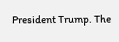President Trump. The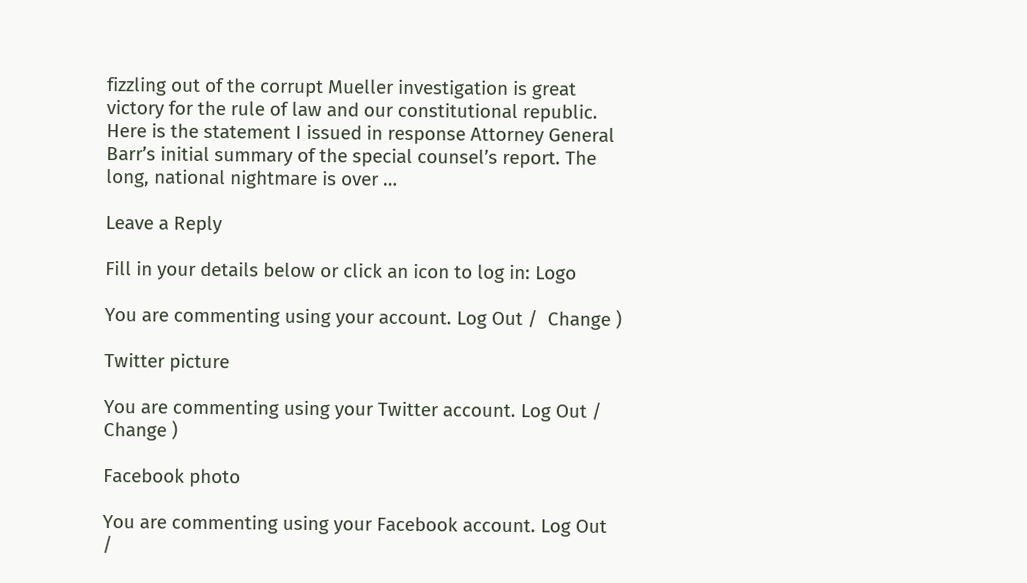fizzling out of the corrupt Mueller investigation is great victory for the rule of law and our constitutional republic. Here is the statement I issued in response Attorney General Barr’s initial summary of the special counsel’s report. The long, national nightmare is over …

Leave a Reply

Fill in your details below or click an icon to log in: Logo

You are commenting using your account. Log Out /  Change )

Twitter picture

You are commenting using your Twitter account. Log Out /  Change )

Facebook photo

You are commenting using your Facebook account. Log Out /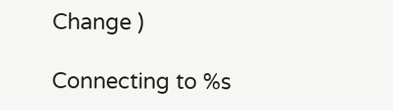Change )

Connecting to %s